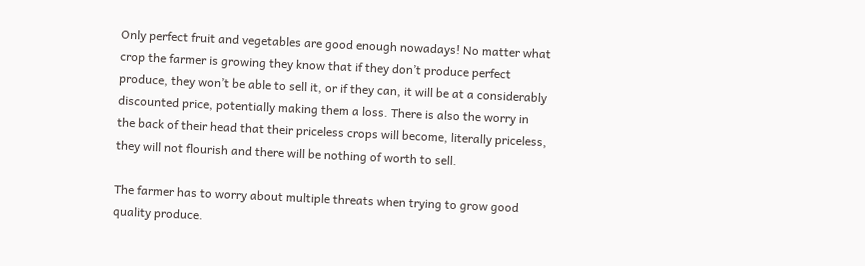Only perfect fruit and vegetables are good enough nowadays! No matter what crop the farmer is growing they know that if they don’t produce perfect produce, they won’t be able to sell it, or if they can, it will be at a considerably discounted price, potentially making them a loss. There is also the worry in the back of their head that their priceless crops will become, literally priceless, they will not flourish and there will be nothing of worth to sell.

The farmer has to worry about multiple threats when trying to grow good quality produce.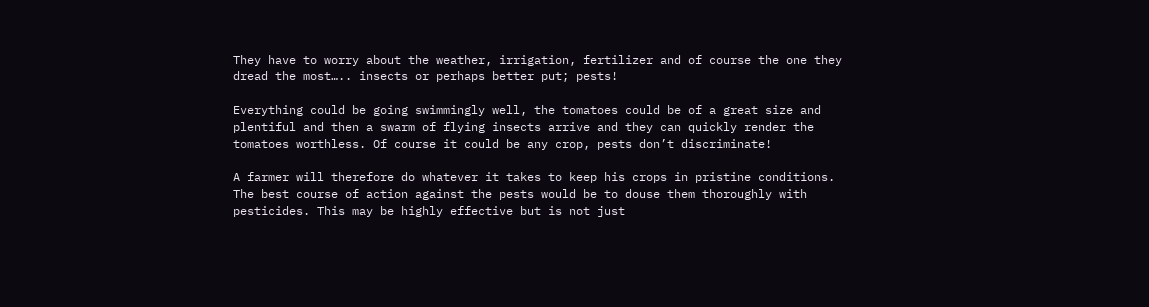They have to worry about the weather, irrigation, fertilizer and of course the one they dread the most….. insects or perhaps better put; pests!

Everything could be going swimmingly well, the tomatoes could be of a great size and plentiful and then a swarm of flying insects arrive and they can quickly render the tomatoes worthless. Of course it could be any crop, pests don’t discriminate!

A farmer will therefore do whatever it takes to keep his crops in pristine conditions. The best course of action against the pests would be to douse them thoroughly with pesticides. This may be highly effective but is not just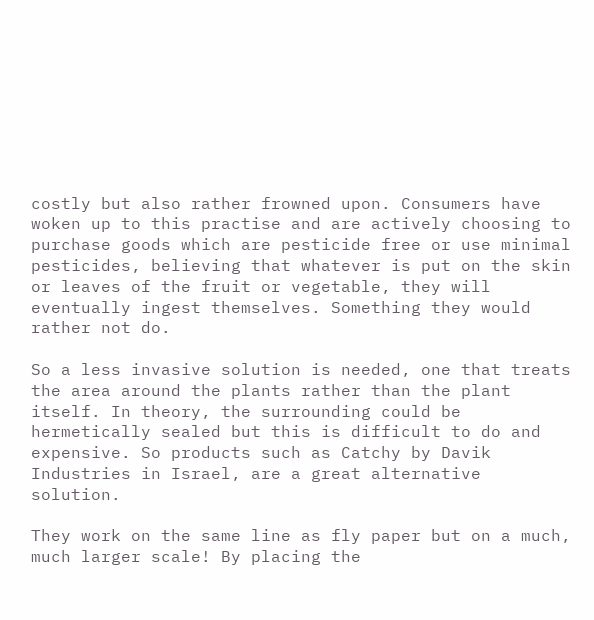costly but also rather frowned upon. Consumers have woken up to this practise and are actively choosing to purchase goods which are pesticide free or use minimal pesticides, believing that whatever is put on the skin or leaves of the fruit or vegetable, they will eventually ingest themselves. Something they would rather not do.

So a less invasive solution is needed, one that treats the area around the plants rather than the plant itself. In theory, the surrounding could be hermetically sealed but this is difficult to do and expensive. So products such as Catchy by Davik Industries in Israel, are a great alternative solution.

They work on the same line as fly paper but on a much, much larger scale! By placing the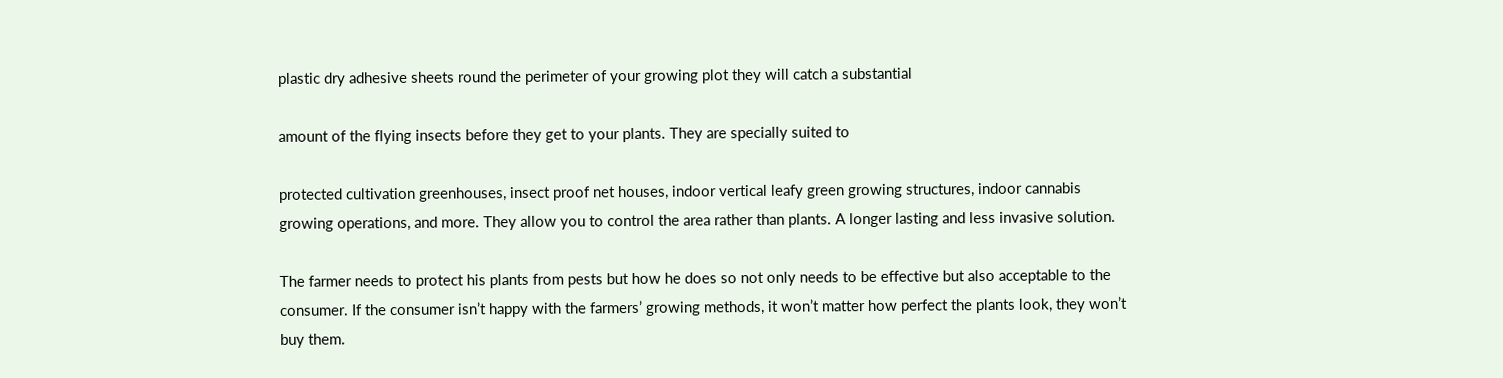plastic dry adhesive sheets round the perimeter of your growing plot they will catch a substantial

amount of the flying insects before they get to your plants. They are specially suited to

protected cultivation greenhouses, insect proof net houses, indoor vertical leafy green growing structures, indoor cannabis growing operations, and more. They allow you to control the area rather than plants. A longer lasting and less invasive solution.

The farmer needs to protect his plants from pests but how he does so not only needs to be effective but also acceptable to the consumer. If the consumer isn’t happy with the farmers’ growing methods, it won’t matter how perfect the plants look, they won’t buy them.